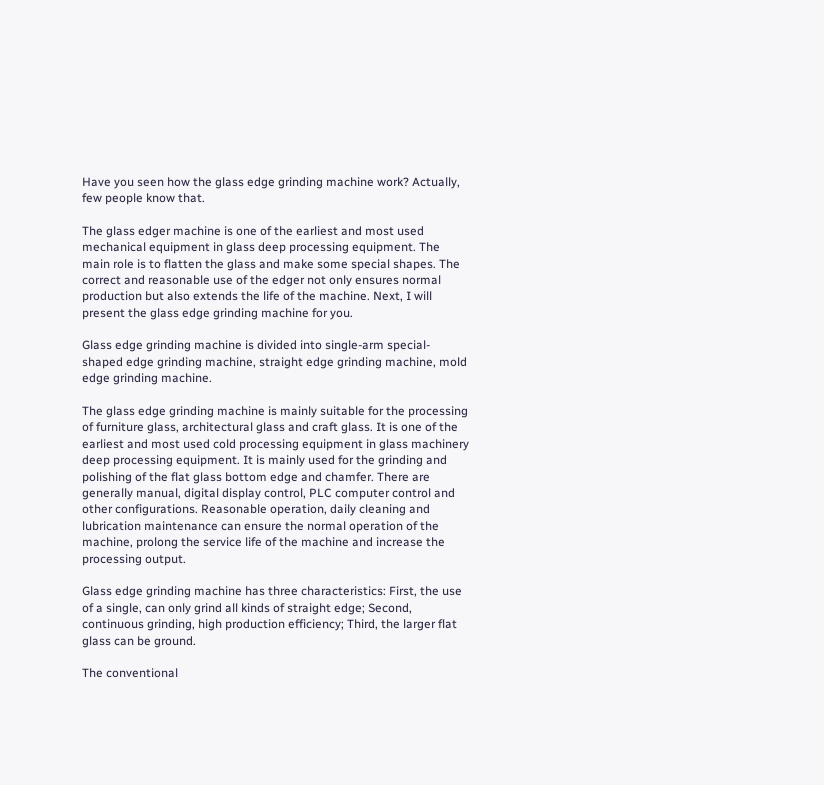Have you seen how the glass edge grinding machine work? Actually, few people know that.

The glass edger machine is one of the earliest and most used mechanical equipment in glass deep processing equipment. The main role is to flatten the glass and make some special shapes. The correct and reasonable use of the edger not only ensures normal production but also extends the life of the machine. Next, I will present the glass edge grinding machine for you.

Glass edge grinding machine is divided into single-arm special-shaped edge grinding machine, straight edge grinding machine, mold edge grinding machine.

The glass edge grinding machine is mainly suitable for the processing of furniture glass, architectural glass and craft glass. It is one of the earliest and most used cold processing equipment in glass machinery deep processing equipment. It is mainly used for the grinding and polishing of the flat glass bottom edge and chamfer. There are generally manual, digital display control, PLC computer control and other configurations. Reasonable operation, daily cleaning and lubrication maintenance can ensure the normal operation of the machine, prolong the service life of the machine and increase the processing output.

Glass edge grinding machine has three characteristics: First, the use of a single, can only grind all kinds of straight edge; Second, continuous grinding, high production efficiency; Third, the larger flat glass can be ground.

The conventional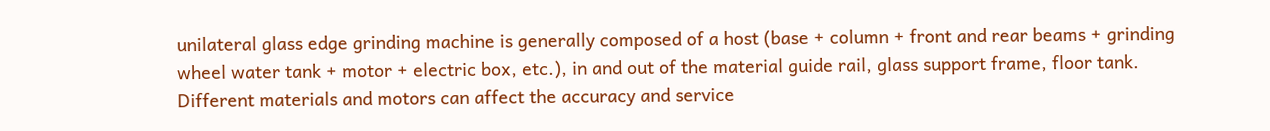unilateral glass edge grinding machine is generally composed of a host (base + column + front and rear beams + grinding wheel water tank + motor + electric box, etc.), in and out of the material guide rail, glass support frame, floor tank. Different materials and motors can affect the accuracy and service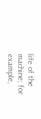life of the machine; for example,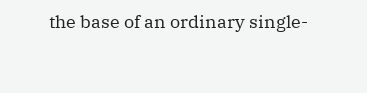the base of an ordinary single-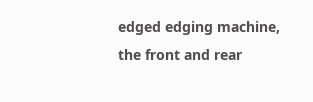edged edging machine, the front and rear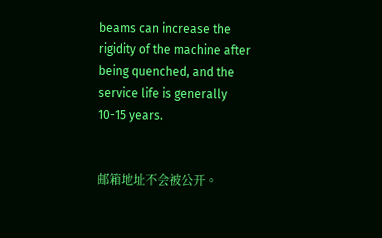beams can increase the rigidity of the machine after being quenched, and the service life is generally 10-15 years.


邮箱地址不会被公开。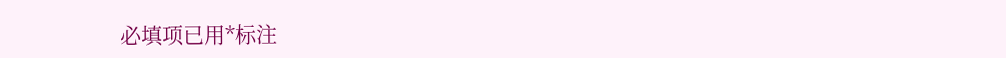必填项已用*标注